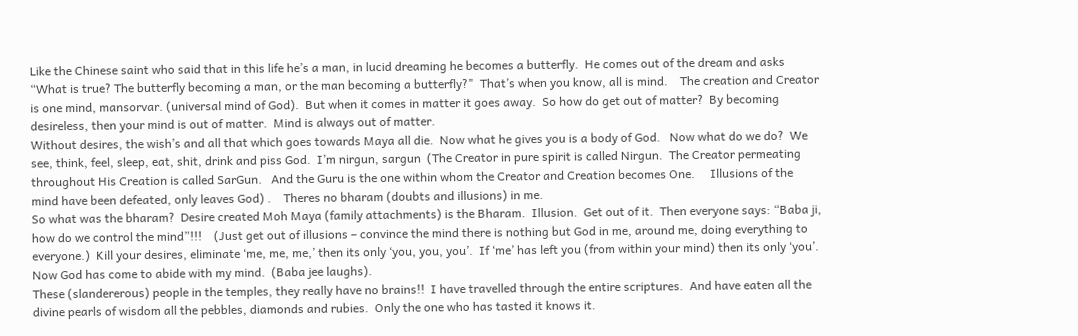Like the Chinese saint who said that in this life he’s a man, in lucid dreaming he becomes a butterfly.  He comes out of the dream and asks “What is true? The butterfly becoming a man, or the man becoming a butterfly?"  That’s when you know, all is mind.    The creation and Creator is one mind, mansorvar. (universal mind of God).  But when it comes in matter it goes away.  So how do get out of matter?  By becoming desireless, then your mind is out of matter.  Mind is always out of matter.
Without desires, the wish’s and all that which goes towards Maya all die.  Now what he gives you is a body of God.   Now what do we do?  We see, think, feel, sleep, eat, shit, drink and piss God.  I’m nirgun, sargun  (The Creator in pure spirit is called Nirgun.  The Creator permeating throughout His Creation is called SarGun.   And the Guru is the one within whom the Creator and Creation becomes One.     Illusions of the mind have been defeated, only leaves God) .    Theres no bharam (doubts and illusions) in me.
So what was the bharam?  Desire created Moh Maya (family attachments) is the Bharam.  Illusion.  Get out of it.  Then everyone says: “Baba ji, how do we control the mind”!!!    (Just get out of illusions – convince the mind there is nothing but God in me, around me, doing everything to everyone.)  Kill your desires, eliminate ‘me, me, me,’ then its only ‘you, you, you’.  If ‘me’ has left you (from within your mind) then its only ‘you’.  Now God has come to abide with my mind.  (Baba jee laughs).
These (slandererous) people in the temples, they really have no brains!!  I have travelled through the entire scriptures.  And have eaten all the divine pearls of wisdom all the pebbles, diamonds and rubies.  Only the one who has tasted it knows it.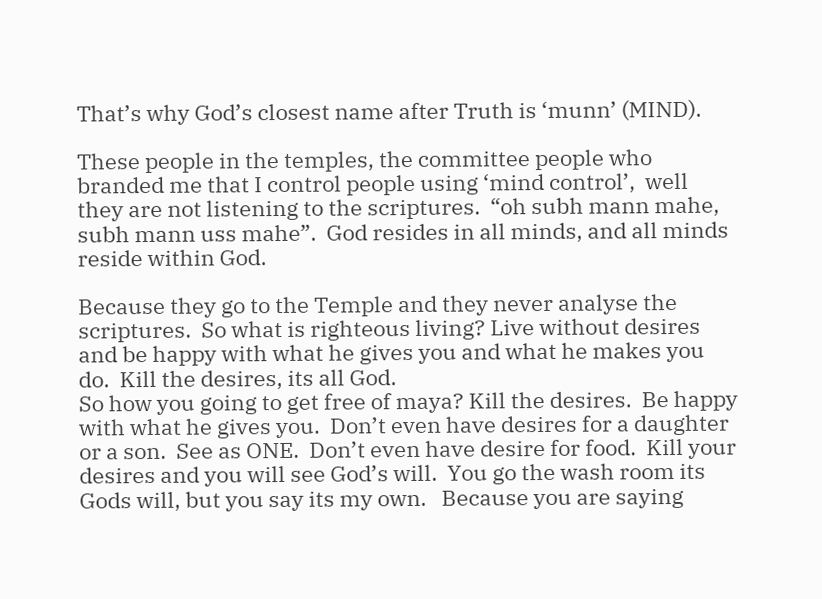That’s why God’s closest name after Truth is ‘munn’ (MIND).

These people in the temples, the committee people who branded me that I control people using ‘mind control’,  well they are not listening to the scriptures.  “oh subh mann mahe, subh mann uss mahe”.  God resides in all minds, and all minds reside within God.

Because they go to the Temple and they never analyse the scriptures.  So what is righteous living? Live without desires and be happy with what he gives you and what he makes you do.  Kill the desires, its all God.
So how you going to get free of maya? Kill the desires.  Be happy with what he gives you.  Don’t even have desires for a daughter or a son.  See as ONE.  Don’t even have desire for food.  Kill your desires and you will see God’s will.  You go the wash room its Gods will, but you say its my own.   Because you are saying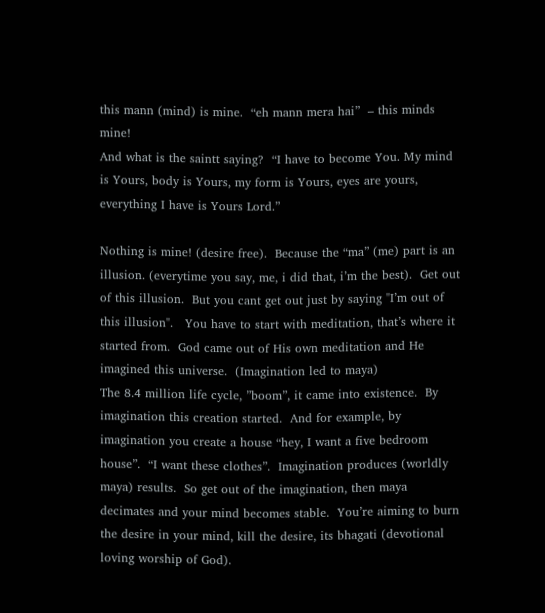this mann (mind) is mine.  “eh mann mera hai”  – this minds mine!
And what is the saintt saying?  “I have to become You. My mind is Yours, body is Yours, my form is Yours, eyes are yours, everything I have is Yours Lord.”

Nothing is mine! (desire free).  Because the “ma” (me) part is an illusion. (everytime you say, me, i did that, i’m the best).  Get out of this illusion.  But you cant get out just by saying "I’m out of this illusion".   You have to start with meditation, that’s where it started from.  God came out of His own meditation and He imagined this universe.  (Imagination led to maya)
The 8.4 million life cycle, ”boom”, it came into existence.  By imagination this creation started.  And for example, by imagination you create a house “hey, I want a five bedroom house”.  “I want these clothes”.  Imagination produces (worldly maya) results.  So get out of the imagination, then maya decimates and your mind becomes stable.  You’re aiming to burn the desire in your mind, kill the desire, its bhagati (devotional loving worship of God).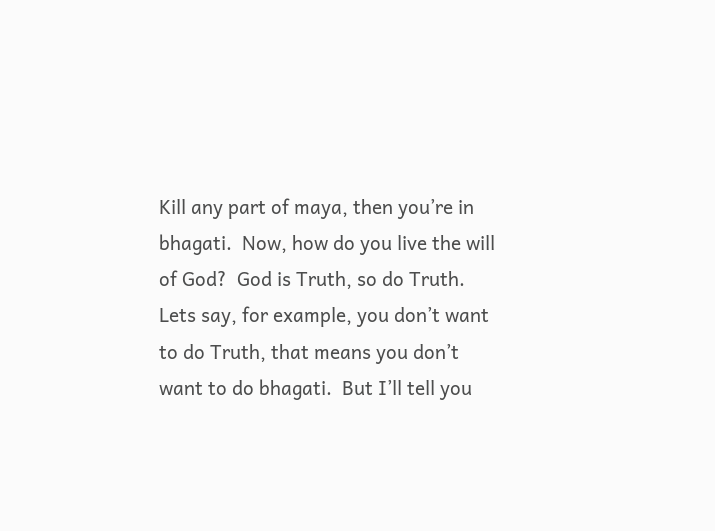Kill any part of maya, then you’re in bhagati.  Now, how do you live the will of God?  God is Truth, so do Truth.  Lets say, for example, you don’t want to do Truth, that means you don’t want to do bhagati.  But I’ll tell you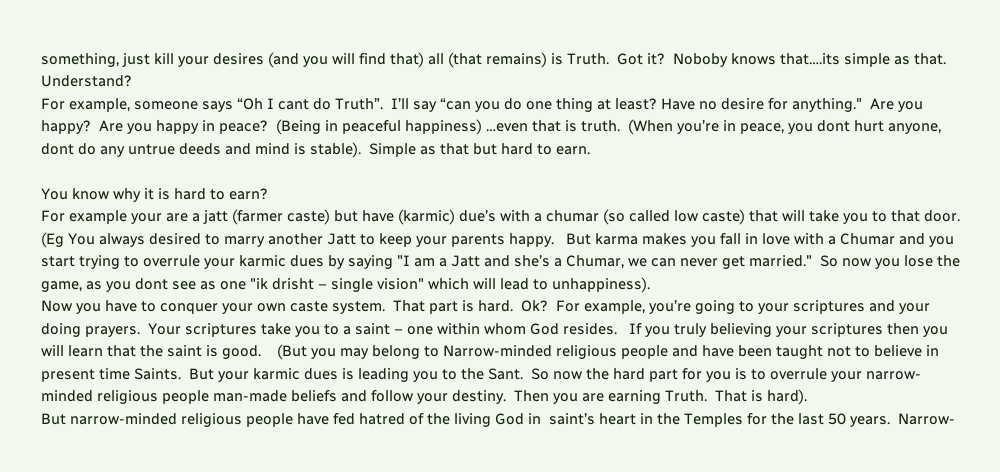something, just kill your desires (and you will find that) all (that remains) is Truth.  Got it?  Noboby knows that….its simple as that. Understand?
For example, someone says “Oh I cant do Truth”.  I’ll say “can you do one thing at least? Have no desire for anything."  Are you happy?  Are you happy in peace?  (Being in peaceful happiness) …even that is truth.  (When you’re in peace, you dont hurt anyone, dont do any untrue deeds and mind is stable).  Simple as that but hard to earn.

You know why it is hard to earn?
For example your are a jatt (farmer caste) but have (karmic) due’s with a chumar (so called low caste) that will take you to that door.  (Eg You always desired to marry another Jatt to keep your parents happy.   But karma makes you fall in love with a Chumar and you start trying to overrule your karmic dues by saying "I am a Jatt and she’s a Chumar, we can never get married."  So now you lose the game, as you dont see as one "ik drisht – single vision" which will lead to unhappiness).
Now you have to conquer your own caste system.  That part is hard.  Ok?  For example, you’re going to your scriptures and your doing prayers.  Your scriptures take you to a saint – one within whom God resides.   If you truly believing your scriptures then you will learn that the saint is good.    (But you may belong to Narrow-minded religious people and have been taught not to believe in present time Saints.  But your karmic dues is leading you to the Sant.  So now the hard part for you is to overrule your narrow-minded religious people man-made beliefs and follow your destiny.  Then you are earning Truth.  That is hard).
But narrow-minded religious people have fed hatred of the living God in  saint’s heart in the Temples for the last 50 years.  Narrow-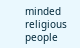minded religious people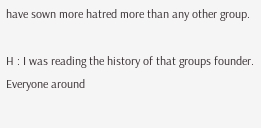have sown more hatred more than any other group.

H : I was reading the history of that groups founder.  Everyone around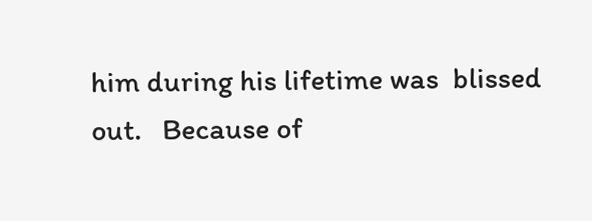him during his lifetime was  blissed out.   Because of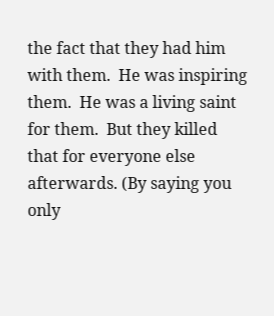the fact that they had him with them.  He was inspiring them.  He was a living saint for them.  But they killed that for everyone else afterwards. (By saying you only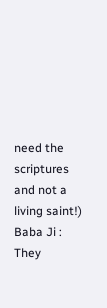need the scriptures and not a living saint!)
Baba Ji :   They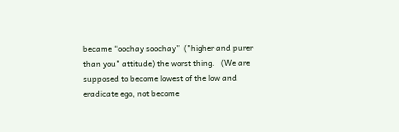became “oochay soochay”  ("higher and purer than you" attitude) the worst thing.   (We are supposed to become lowest of the low and eradicate ego, not become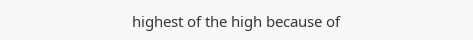highest of the high because of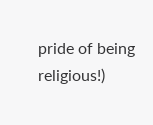pride of being religious!)